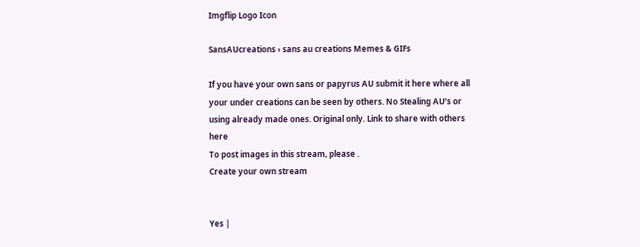Imgflip Logo Icon

SansAUcreations › sans au creations Memes & GIFs

If you have your own sans or papyrus AU submit it here where all your under creations can be seen by others. No Stealing AU’s or using already made ones. Original only. Link to share with others here
To post images in this stream, please .
Create your own stream


Yes |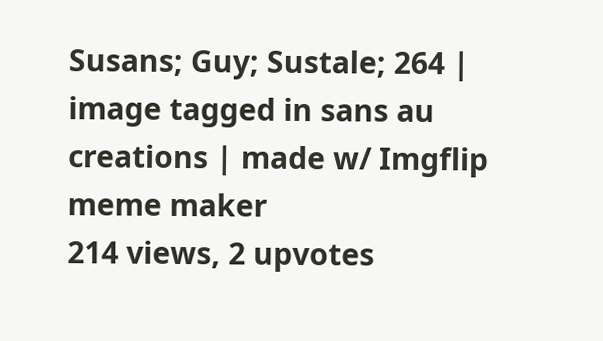Susans; Guy; Sustale; 264 | image tagged in sans au creations | made w/ Imgflip meme maker
214 views, 2 upvotes